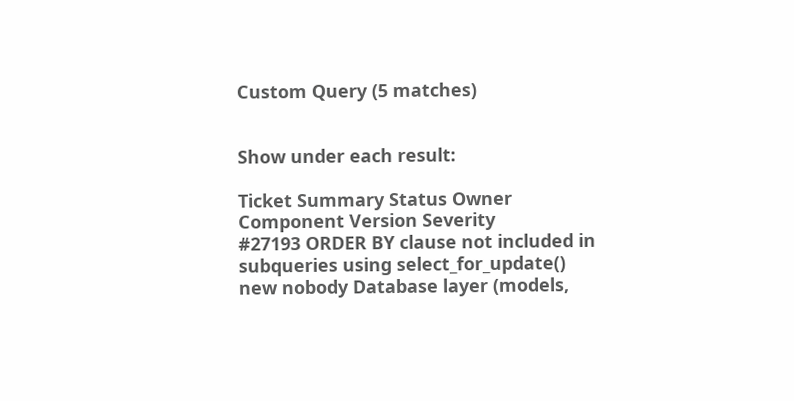Custom Query (5 matches)


Show under each result:

Ticket Summary Status Owner Component Version Severity
#27193 ORDER BY clause not included in subqueries using select_for_update() new nobody Database layer (models,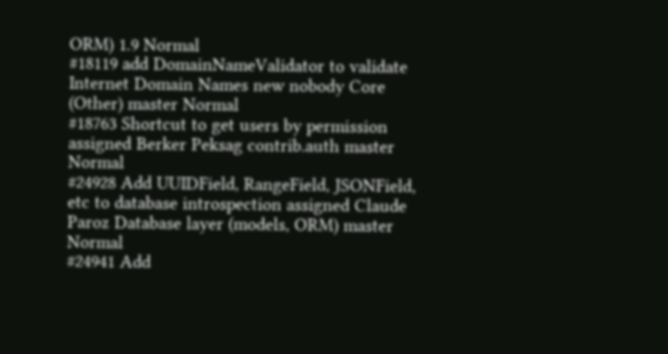ORM) 1.9 Normal
#18119 add DomainNameValidator to validate Internet Domain Names new nobody Core (Other) master Normal
#18763 Shortcut to get users by permission assigned Berker Peksag contrib.auth master Normal
#24928 Add UUIDField, RangeField, JSONField, etc to database introspection assigned Claude Paroz Database layer (models, ORM) master Normal
#24941 Add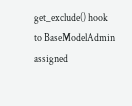get_exclude() hook to BaseModelAdmin assigned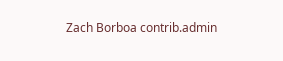Zach Borboa contrib.admin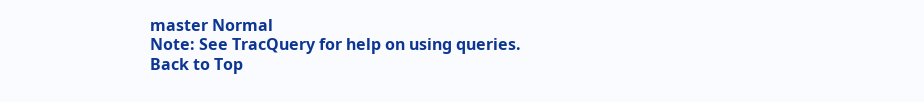master Normal
Note: See TracQuery for help on using queries.
Back to Top